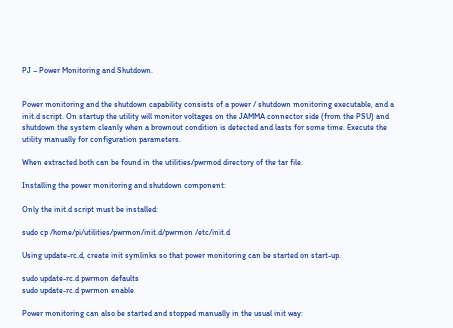PJ – Power Monitoring and Shutdown.


Power monitoring and the shutdown capability consists of a power / shutdown monitoring executable, and a init.d script. On startup the utility will monitor voltages on the JAMMA connector side (from the PSU) and shutdown the system cleanly when a brownout condition is detected and lasts for some time. Execute the utility manually for configuration parameters.

When extracted both can be found in the utilities/pwrmod directory of the tar file.

Installing the power monitoring and shutdown component:

Only the init.d script must be installed:

sudo cp /home/pi/utilities/pwrmon/init.d/pwrmon /etc/init.d

Using update-rc.d, create init symlinks so that power monitoring can be started on start-up.

sudo update-rc.d pwrmon defaults
sudo update-rc.d pwrmon enable

Power monitoring can also be started and stopped manually in the usual init way: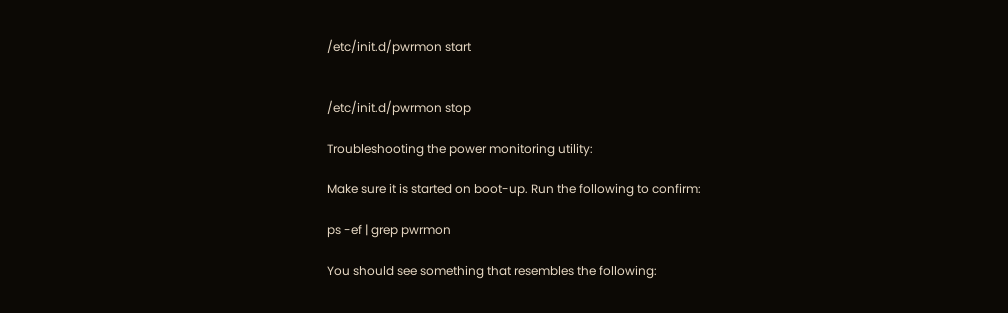/etc/init.d/pwrmon start


/etc/init.d/pwrmon stop

Troubleshooting the power monitoring utility:

Make sure it is started on boot-up. Run the following to confirm:

ps -ef | grep pwrmon

You should see something that resembles the following: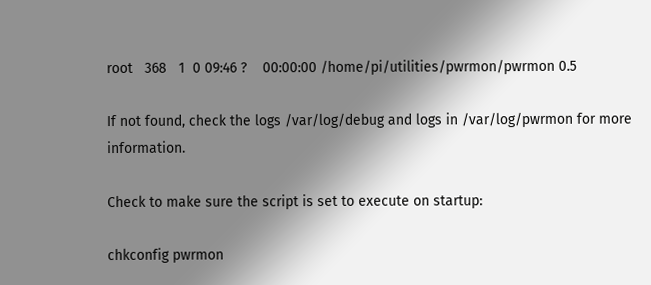root   368   1  0 09:46 ?    00:00:00 /home/pi/utilities/pwrmon/pwrmon 0.5

If not found, check the logs /var/log/debug and logs in /var/log/pwrmon for more information.

Check to make sure the script is set to execute on startup:

chkconfig pwrmon